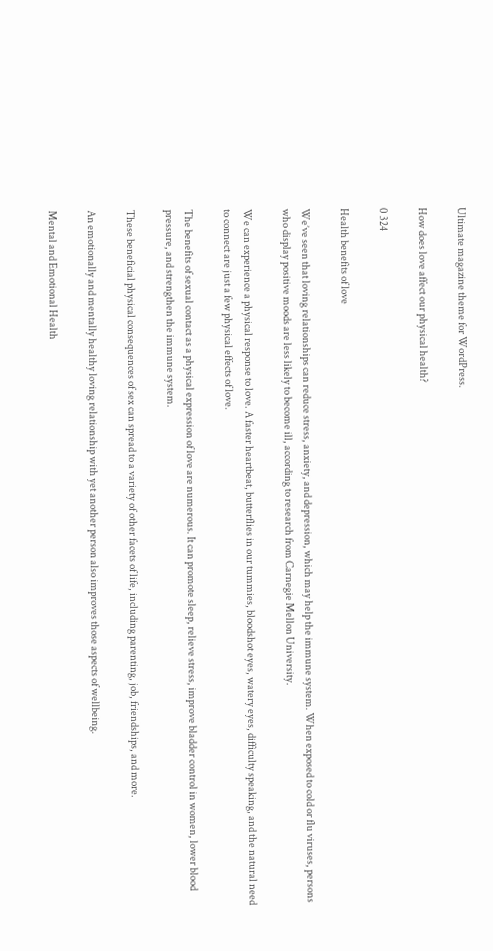Ultimate magazine theme for WordPress.

How does love affect our physical health?

0 324

Health benefits of love

We’ve seen that loving relationships can reduce stress, anxiety, and depression, which may help the immune system. When exposed to cold or flu viruses, persons who display positive moods are less likely to become ill, according to research from Carnegie Mellon University.

We can experience a physical response to love. A faster heartbeat, butterflies in our tummies, bloodshot eyes, watery eyes, difficulty speaking, and the natural need to connect are just a few physical effects of love.

The benefits of sexual contact as a physical expression of love are numerous. It can promote sleep, relieve stress, improve bladder control in women, lower blood pressure, and strengthen the immune system.

These beneficial physical consequences of sex can spread to a variety of other facets of life, including parenting, job, friendships, and more.

An emotionally and mentally healthy loving relationship with yet another person also improves those aspects of wellbeing.

Mental and Emotional Health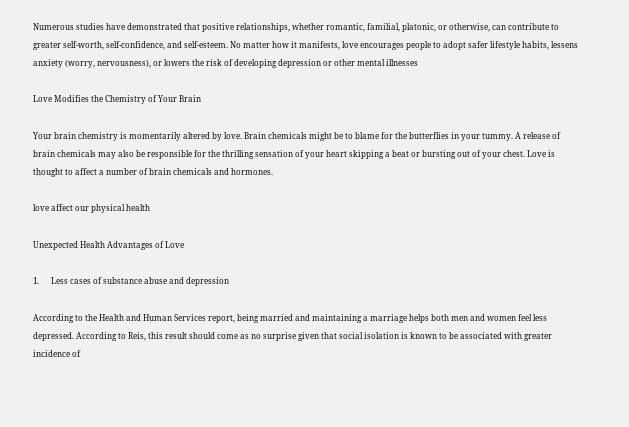Numerous studies have demonstrated that positive relationships, whether romantic, familial, platonic, or otherwise, can contribute to greater self-worth, self-confidence, and self-esteem. No matter how it manifests, love encourages people to adopt safer lifestyle habits, lessens anxiety (worry, nervousness), or lowers the risk of developing depression or other mental illnesses

Love Modifies the Chemistry of Your Brain

Your brain chemistry is momentarily altered by love. Brain chemicals might be to blame for the butterflies in your tummy. A release of brain chemicals may also be responsible for the thrilling sensation of your heart skipping a beat or bursting out of your chest. Love is thought to affect a number of brain chemicals and hormones.

love affect our physical health

Unexpected Health Advantages of Love

1.      Less cases of substance abuse and depression

According to the Health and Human Services report, being married and maintaining a marriage helps both men and women feel less depressed. According to Reis, this result should come as no surprise given that social isolation is known to be associated with greater incidence of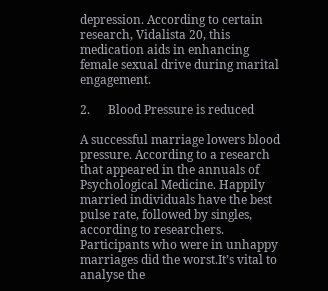depression. According to certain research, Vidalista 20, this medication aids in enhancing female sexual drive during marital engagement.

2.      Blood Pressure is reduced

A successful marriage lowers blood pressure. According to a research that appeared in the annuals of Psychological Medicine. Happily married individuals have the best pulse rate, followed by singles, according to researchers. Participants who were in unhappy marriages did the worst.It’s vital to analyse the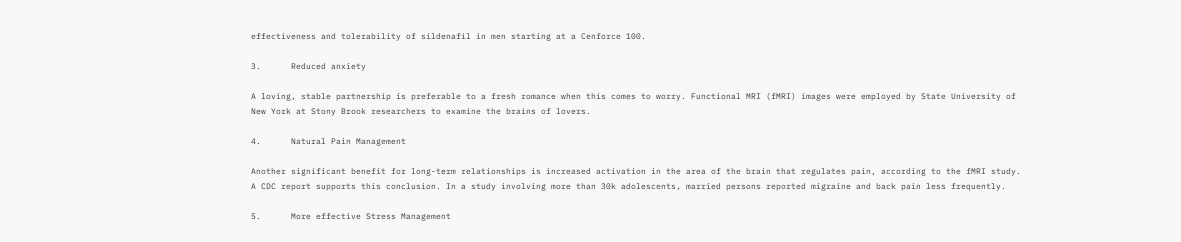effectiveness and tolerability of sildenafil in men starting at a Cenforce 100.

3.      Reduced anxiety

A loving, stable partnership is preferable to a fresh romance when this comes to worry. Functional MRI (fMRI) images were employed by State University of New York at Stony Brook researchers to examine the brains of lovers.

4.      Natural Pain Management

Another significant benefit for long-term relationships is increased activation in the area of the brain that regulates pain, according to the fMRI study. A CDC report supports this conclusion. In a study involving more than 30k adolescents, married persons reported migraine and back pain less frequently.

5.      More effective Stress Management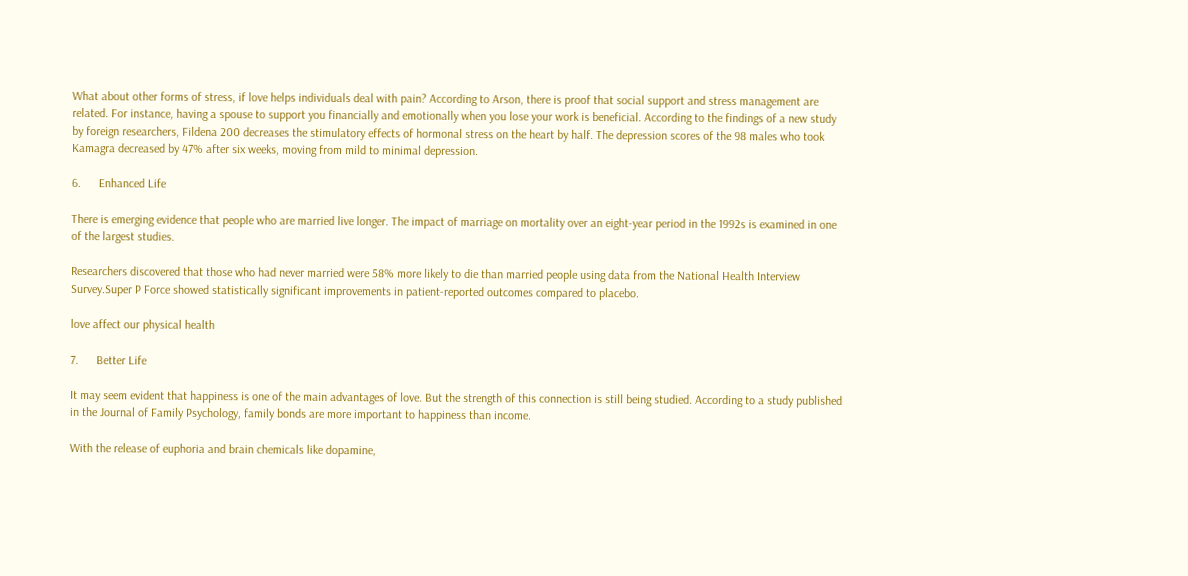What about other forms of stress, if love helps individuals deal with pain? According to Arson, there is proof that social support and stress management are related. For instance, having a spouse to support you financially and emotionally when you lose your work is beneficial. According to the findings of a new study by foreign researchers, Fildena 200 decreases the stimulatory effects of hormonal stress on the heart by half. The depression scores of the 98 males who took Kamagra decreased by 47% after six weeks, moving from mild to minimal depression.

6.      Enhanced Life

There is emerging evidence that people who are married live longer. The impact of marriage on mortality over an eight-year period in the 1992s is examined in one of the largest studies.

Researchers discovered that those who had never married were 58% more likely to die than married people using data from the National Health Interview Survey.Super P Force showed statistically significant improvements in patient-reported outcomes compared to placebo.

love affect our physical health

7.      Better Life

It may seem evident that happiness is one of the main advantages of love. But the strength of this connection is still being studied. According to a study published in the Journal of Family Psychology, family bonds are more important to happiness than income.

With the release of euphoria and brain chemicals like dopamine,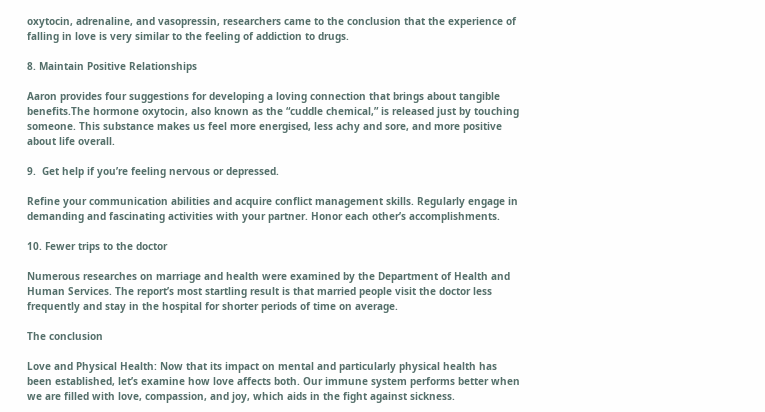oxytocin, adrenaline, and vasopressin, researchers came to the conclusion that the experience of falling in love is very similar to the feeling of addiction to drugs.

8. Maintain Positive Relationships

Aaron provides four suggestions for developing a loving connection that brings about tangible benefits.The hormone oxytocin, also known as the “cuddle chemical,” is released just by touching someone. This substance makes us feel more energised, less achy and sore, and more positive about life overall.

9.  Get help if you’re feeling nervous or depressed.

Refine your communication abilities and acquire conflict management skills. Regularly engage in demanding and fascinating activities with your partner. Honor each other’s accomplishments.

10. Fewer trips to the doctor

Numerous researches on marriage and health were examined by the Department of Health and Human Services. The report’s most startling result is that married people visit the doctor less frequently and stay in the hospital for shorter periods of time on average.

The conclusion

Love and Physical Health: Now that its impact on mental and particularly physical health has been established, let’s examine how love affects both. Our immune system performs better when we are filled with love, compassion, and joy, which aids in the fight against sickness.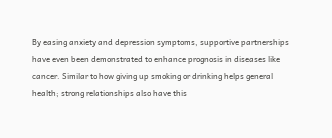By easing anxiety and depression symptoms, supportive partnerships have even been demonstrated to enhance prognosis in diseases like cancer. Similar to how giving up smoking or drinking helps general health; strong relationships also have this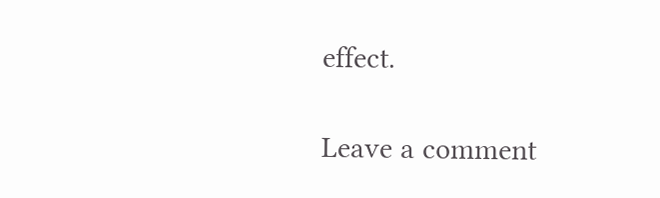effect.

Leave a comment